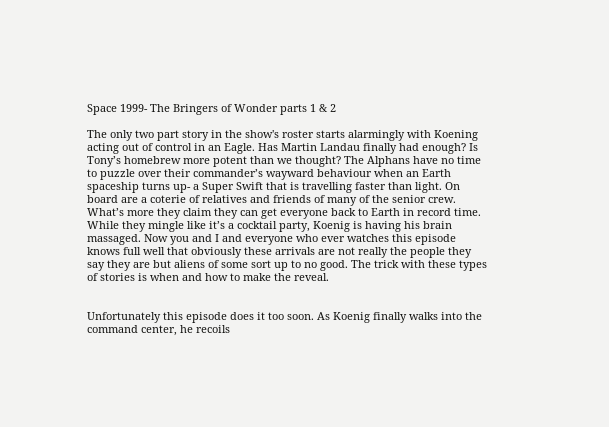Space 1999- The Bringers of Wonder parts 1 & 2

The only two part story in the show's roster starts alarmingly with Koening acting out of control in an Eagle. Has Martin Landau finally had enough? Is Tony’s homebrew more potent than we thought? The Alphans have no time to puzzle over their commander’s wayward behaviour when an Earth spaceship turns up- a Super Swift that is travelling faster than light. On board are a coterie of relatives and friends of many of the senior crew. What’s more they claim they can get everyone back to Earth in record time. While they mingle like it’s a cocktail party, Koenig is having his brain massaged. Now you and I and everyone who ever watches this episode knows full well that obviously these arrivals are not really the people they say they are but aliens of some sort up to no good. The trick with these types of stories is when and how to make the reveal.


Unfortunately this episode does it too soon. As Koenig finally walks into the command center, he recoils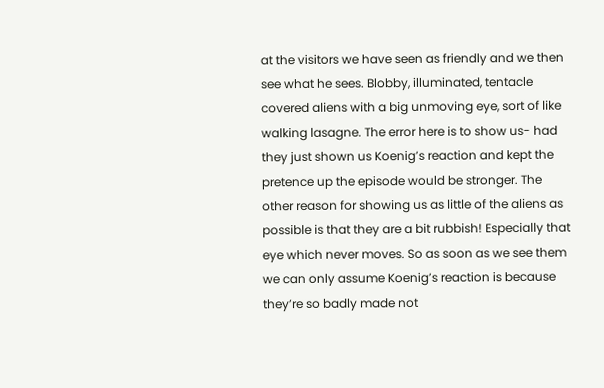at the visitors we have seen as friendly and we then see what he sees. Blobby, illuminated, tentacle covered aliens with a big unmoving eye, sort of like walking lasagne. The error here is to show us- had they just shown us Koenig’s reaction and kept the pretence up the episode would be stronger. The other reason for showing us as little of the aliens as possible is that they are a bit rubbish! Especially that eye which never moves. So as soon as we see them we can only assume Koenig’s reaction is because they’re so badly made not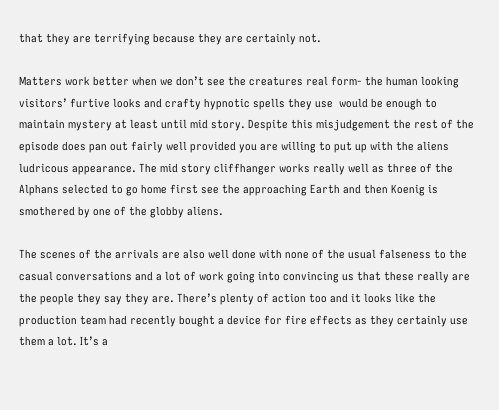that they are terrifying because they are certainly not.

Matters work better when we don’t see the creatures real form- the human looking visitors’ furtive looks and crafty hypnotic spells they use  would be enough to maintain mystery at least until mid story. Despite this misjudgement the rest of the episode does pan out fairly well provided you are willing to put up with the aliens ludricous appearance. The mid story cliffhanger works really well as three of the Alphans selected to go home first see the approaching Earth and then Koenig is smothered by one of the globby aliens.

The scenes of the arrivals are also well done with none of the usual falseness to the casual conversations and a lot of work going into convincing us that these really are the people they say they are. There’s plenty of action too and it looks like the production team had recently bought a device for fire effects as they certainly use them a lot. It’s a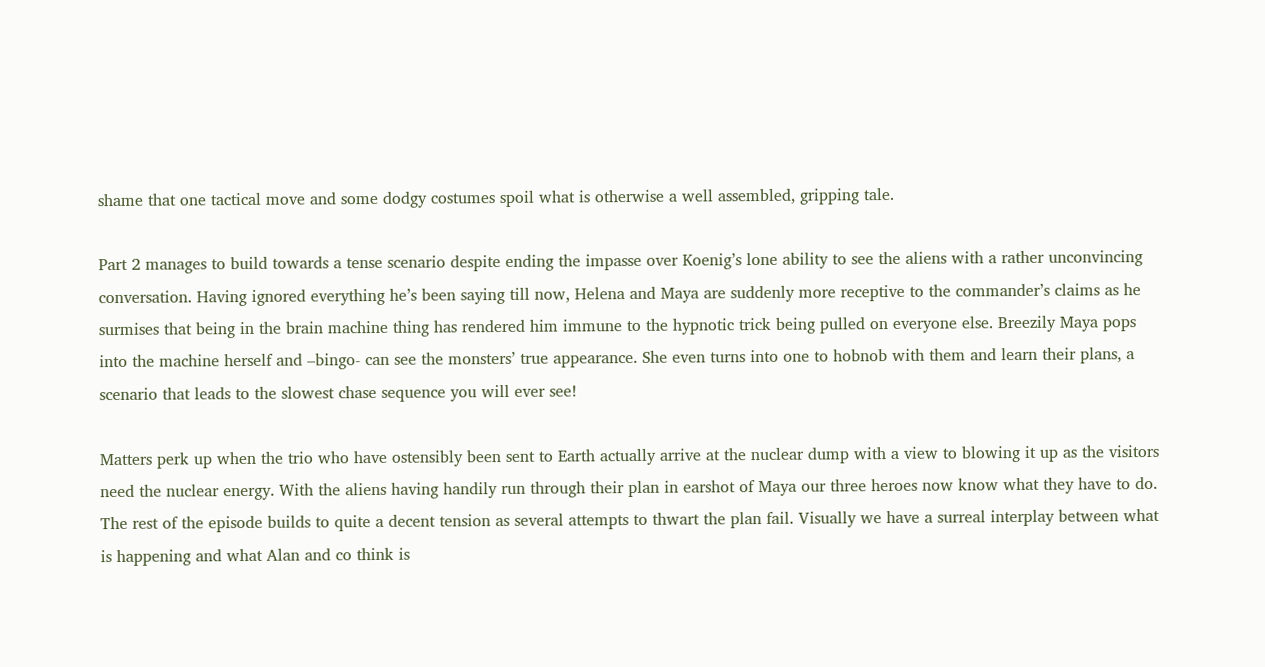shame that one tactical move and some dodgy costumes spoil what is otherwise a well assembled, gripping tale.

Part 2 manages to build towards a tense scenario despite ending the impasse over Koenig’s lone ability to see the aliens with a rather unconvincing conversation. Having ignored everything he’s been saying till now, Helena and Maya are suddenly more receptive to the commander’s claims as he surmises that being in the brain machine thing has rendered him immune to the hypnotic trick being pulled on everyone else. Breezily Maya pops into the machine herself and –bingo- can see the monsters’ true appearance. She even turns into one to hobnob with them and learn their plans, a scenario that leads to the slowest chase sequence you will ever see!

Matters perk up when the trio who have ostensibly been sent to Earth actually arrive at the nuclear dump with a view to blowing it up as the visitors need the nuclear energy. With the aliens having handily run through their plan in earshot of Maya our three heroes now know what they have to do. The rest of the episode builds to quite a decent tension as several attempts to thwart the plan fail. Visually we have a surreal interplay between what is happening and what Alan and co think is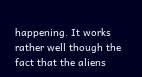happening. It works rather well though the fact that the aliens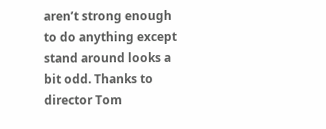aren’t strong enough to do anything except stand around looks a bit odd. Thanks to director Tom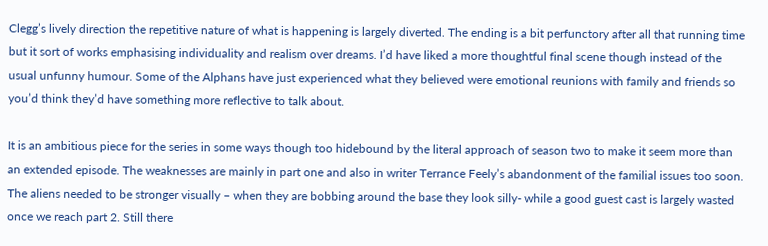Clegg’s lively direction the repetitive nature of what is happening is largely diverted. The ending is a bit perfunctory after all that running time but it sort of works emphasising individuality and realism over dreams. I’d have liked a more thoughtful final scene though instead of the usual unfunny humour. Some of the Alphans have just experienced what they believed were emotional reunions with family and friends so you’d think they’d have something more reflective to talk about.

It is an ambitious piece for the series in some ways though too hidebound by the literal approach of season two to make it seem more than an extended episode. The weaknesses are mainly in part one and also in writer Terrance Feely’s abandonment of the familial issues too soon. The aliens needed to be stronger visually – when they are bobbing around the base they look silly- while a good guest cast is largely wasted once we reach part 2. Still there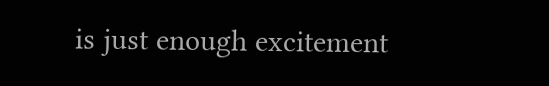is just enough excitement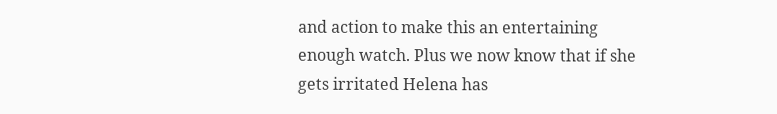and action to make this an entertaining enough watch. Plus we now know that if she gets irritated Helena has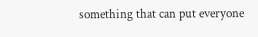something that can put everyone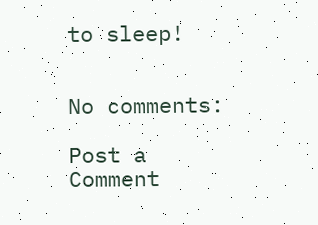to sleep!


No comments:

Post a Comment